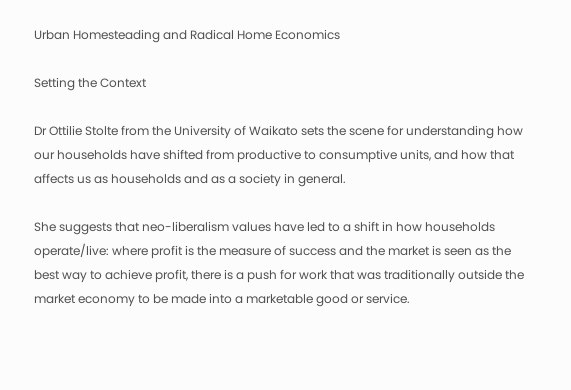Urban Homesteading and Radical Home Economics

Setting the Context

Dr Ottilie Stolte from the University of Waikato sets the scene for understanding how our households have shifted from productive to consumptive units, and how that affects us as households and as a society in general.

She suggests that neo-liberalism values have led to a shift in how households operate/live: where profit is the measure of success and the market is seen as the best way to achieve profit, there is a push for work that was traditionally outside the market economy to be made into a marketable good or service.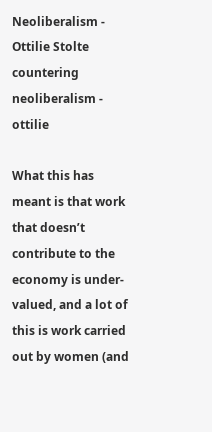Neoliberalism - Ottilie Stolte countering neoliberalism - ottilie

What this has meant is that work that doesn’t contribute to the economy is under-valued, and a lot of this is work carried out by women (and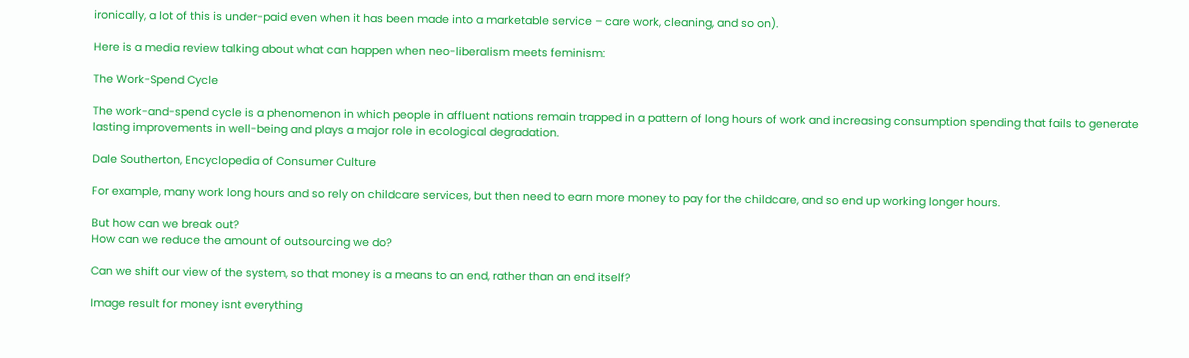ironically, a lot of this is under-paid even when it has been made into a marketable service – care work, cleaning, and so on).

Here is a media review talking about what can happen when neo-liberalism meets feminism:

The Work-Spend Cycle

The work-and-spend cycle is a phenomenon in which people in affluent nations remain trapped in a pattern of long hours of work and increasing consumption spending that fails to generate lasting improvements in well-being and plays a major role in ecological degradation.

Dale Southerton, Encyclopedia of Consumer Culture

For example, many work long hours and so rely on childcare services, but then need to earn more money to pay for the childcare, and so end up working longer hours.

But how can we break out?
How can we reduce the amount of outsourcing we do?

Can we shift our view of the system, so that money is a means to an end, rather than an end itself?

Image result for money isnt everything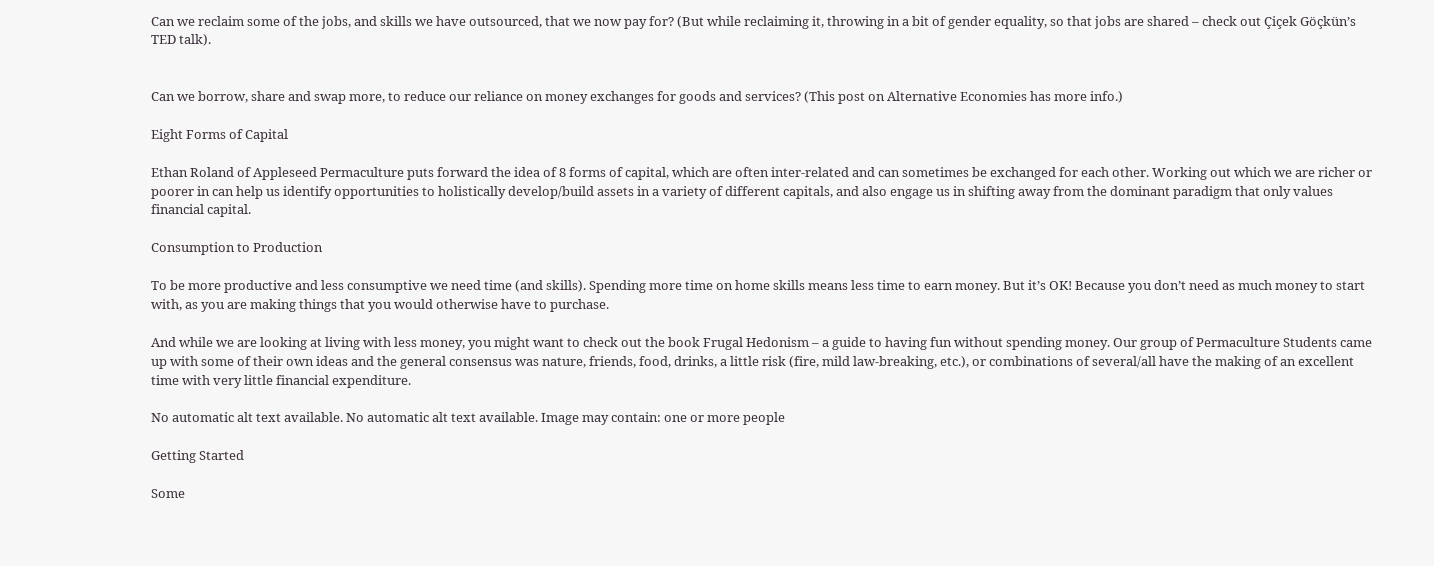Can we reclaim some of the jobs, and skills we have outsourced, that we now pay for? (But while reclaiming it, throwing in a bit of gender equality, so that jobs are shared – check out Çiçek Göçkün’s TED talk).


Can we borrow, share and swap more, to reduce our reliance on money exchanges for goods and services? (This post on Alternative Economies has more info.)

Eight Forms of Capital

Ethan Roland of Appleseed Permaculture puts forward the idea of 8 forms of capital, which are often inter-related and can sometimes be exchanged for each other. Working out which we are richer or poorer in can help us identify opportunities to holistically develop/build assets in a variety of different capitals, and also engage us in shifting away from the dominant paradigm that only values financial capital.

Consumption to Production

To be more productive and less consumptive we need time (and skills). Spending more time on home skills means less time to earn money. But it’s OK! Because you don’t need as much money to start with, as you are making things that you would otherwise have to purchase.

And while we are looking at living with less money, you might want to check out the book Frugal Hedonism – a guide to having fun without spending money. Our group of Permaculture Students came up with some of their own ideas and the general consensus was nature, friends, food, drinks, a little risk (fire, mild law-breaking, etc.), or combinations of several/all have the making of an excellent time with very little financial expenditure.

No automatic alt text available. No automatic alt text available. Image may contain: one or more people

Getting Started

Some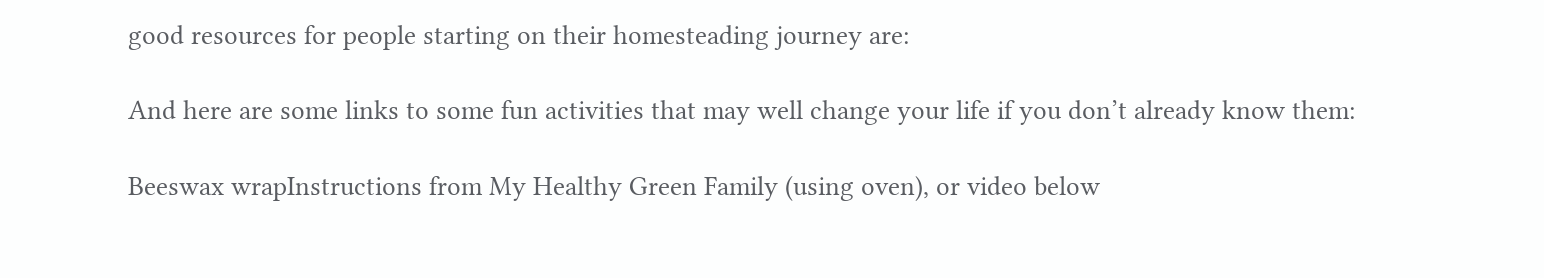good resources for people starting on their homesteading journey are:

And here are some links to some fun activities that may well change your life if you don’t already know them:

Beeswax wrapInstructions from My Healthy Green Family (using oven), or video below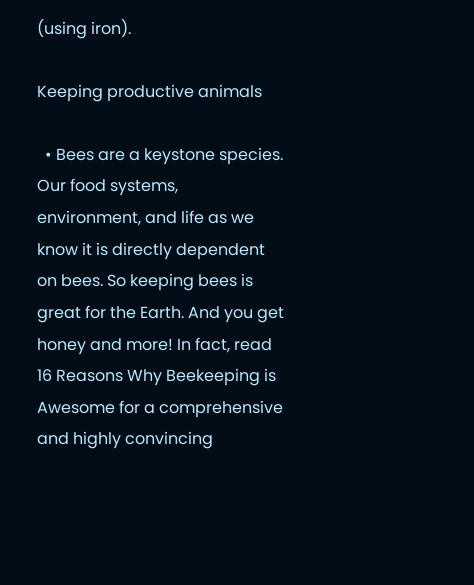(using iron).

Keeping productive animals

  • Bees are a keystone species. Our food systems, environment, and life as we know it is directly dependent on bees. So keeping bees is great for the Earth. And you get honey and more! In fact, read 16 Reasons Why Beekeeping is Awesome for a comprehensive and highly convincing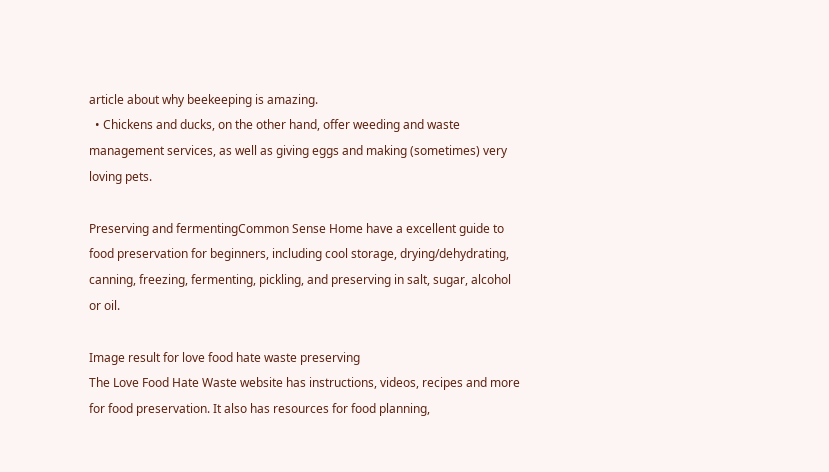article about why beekeeping is amazing.
  • Chickens and ducks, on the other hand, offer weeding and waste management services, as well as giving eggs and making (sometimes) very loving pets.

Preserving and fermentingCommon Sense Home have a excellent guide to food preservation for beginners, including cool storage, drying/dehydrating, canning, freezing, fermenting, pickling, and preserving in salt, sugar, alcohol or oil.

Image result for love food hate waste preserving
The Love Food Hate Waste website has instructions, videos, recipes and more for food preservation. It also has resources for food planning,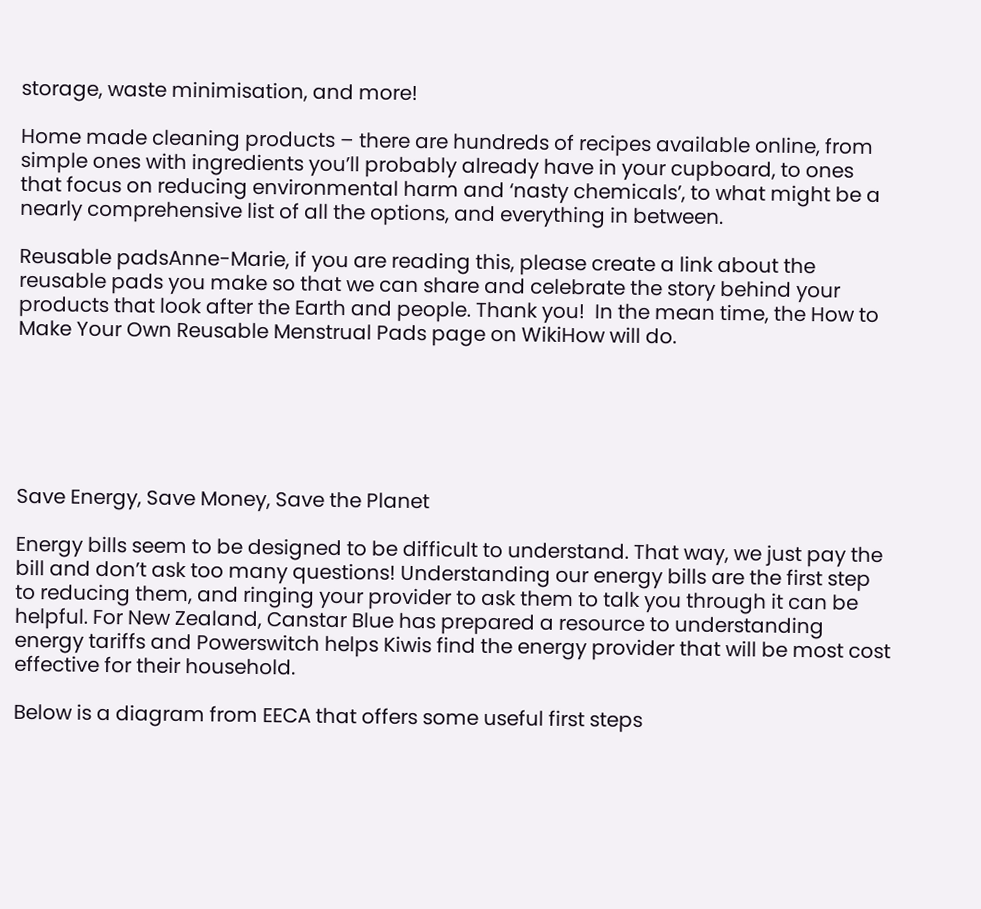storage, waste minimisation, and more!

Home made cleaning products – there are hundreds of recipes available online, from simple ones with ingredients you’ll probably already have in your cupboard, to ones that focus on reducing environmental harm and ‘nasty chemicals’, to what might be a nearly comprehensive list of all the options, and everything in between.

Reusable padsAnne-Marie, if you are reading this, please create a link about the reusable pads you make so that we can share and celebrate the story behind your products that look after the Earth and people. Thank you!  In the mean time, the How to Make Your Own Reusable Menstrual Pads page on WikiHow will do.






Save Energy, Save Money, Save the Planet

Energy bills seem to be designed to be difficult to understand. That way, we just pay the bill and don’t ask too many questions! Understanding our energy bills are the first step to reducing them, and ringing your provider to ask them to talk you through it can be helpful. For New Zealand, Canstar Blue has prepared a resource to understanding energy tariffs and Powerswitch helps Kiwis find the energy provider that will be most cost effective for their household.

Below is a diagram from EECA that offers some useful first steps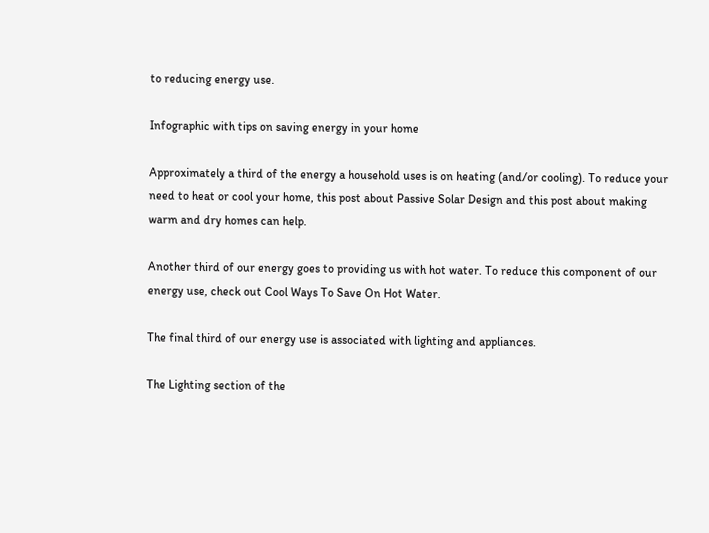to reducing energy use.

Infographic with tips on saving energy in your home

Approximately a third of the energy a household uses is on heating (and/or cooling). To reduce your need to heat or cool your home, this post about Passive Solar Design and this post about making warm and dry homes can help.

Another third of our energy goes to providing us with hot water. To reduce this component of our energy use, check out Cool Ways To Save On Hot Water.

The final third of our energy use is associated with lighting and appliances.

The Lighting section of the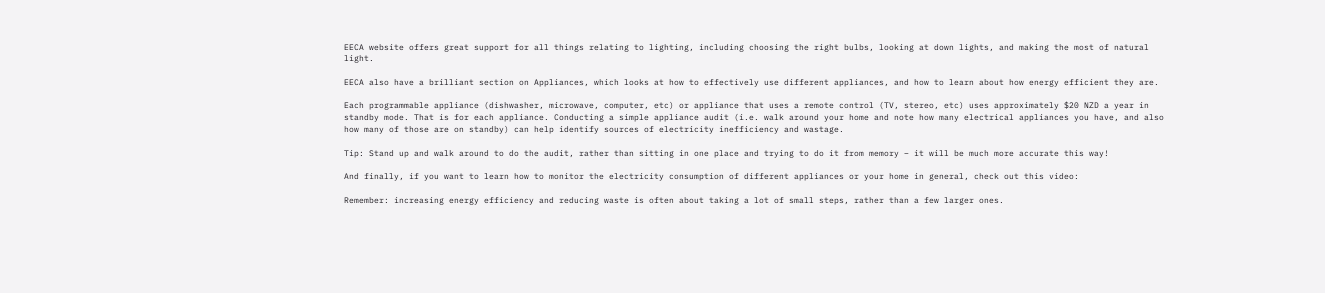EECA website offers great support for all things relating to lighting, including choosing the right bulbs, looking at down lights, and making the most of natural light.

EECA also have a brilliant section on Appliances, which looks at how to effectively use different appliances, and how to learn about how energy efficient they are.

Each programmable appliance (dishwasher, microwave, computer, etc) or appliance that uses a remote control (TV, stereo, etc) uses approximately $20 NZD a year in standby mode. That is for each appliance. Conducting a simple appliance audit (i.e. walk around your home and note how many electrical appliances you have, and also how many of those are on standby) can help identify sources of electricity inefficiency and wastage.

Tip: Stand up and walk around to do the audit, rather than sitting in one place and trying to do it from memory – it will be much more accurate this way!

And finally, if you want to learn how to monitor the electricity consumption of different appliances or your home in general, check out this video:

Remember: increasing energy efficiency and reducing waste is often about taking a lot of small steps, rather than a few larger ones.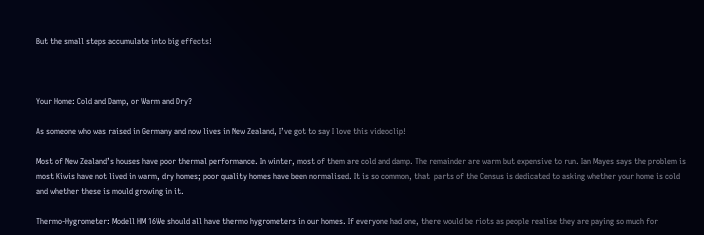But the small steps accumulate into big effects!



Your Home: Cold and Damp, or Warm and Dry?

As someone who was raised in Germany and now lives in New Zealand, I’ve got to say I love this videoclip!

Most of New Zealand’s houses have poor thermal performance. In winter, most of them are cold and damp. The remainder are warm but expensive to run. Ian Mayes says the problem is most Kiwis have not lived in warm, dry homes; poor quality homes have been normalised. It is so common, that  parts of the Census is dedicated to asking whether your home is cold and whether these is mould growing in it.

Thermo-Hygrometer: Modell HM 16We should all have thermo hygrometers in our homes. If everyone had one, there would be riots as people realise they are paying so much for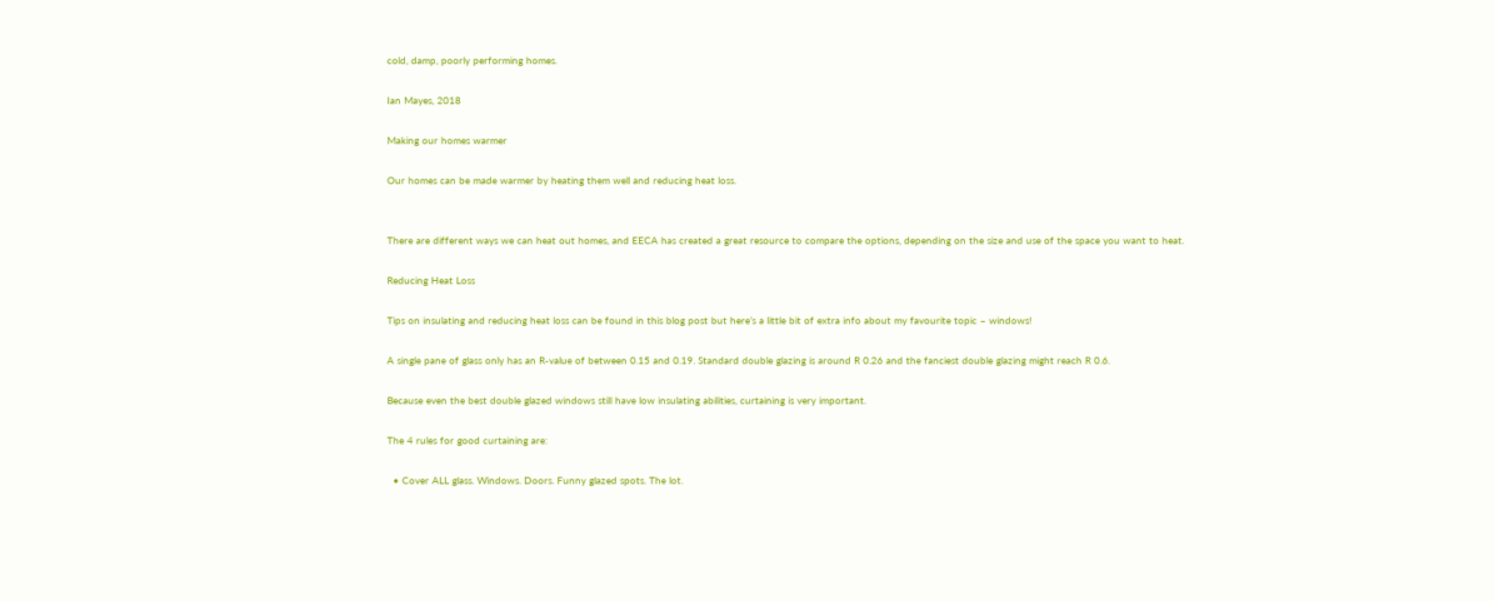cold, damp, poorly performing homes.

Ian Mayes, 2018

Making our homes warmer

Our homes can be made warmer by heating them well and reducing heat loss.


There are different ways we can heat out homes, and EECA has created a great resource to compare the options, depending on the size and use of the space you want to heat.

Reducing Heat Loss

Tips on insulating and reducing heat loss can be found in this blog post but here’s a little bit of extra info about my favourite topic – windows!

A single pane of glass only has an R-value of between 0.15 and 0.19. Standard double glazing is around R 0.26 and the fanciest double glazing might reach R 0.6.

Because even the best double glazed windows still have low insulating abilities, curtaining is very important.

The 4 rules for good curtaining are:

  • Cover ALL glass. Windows. Doors. Funny glazed spots. The lot.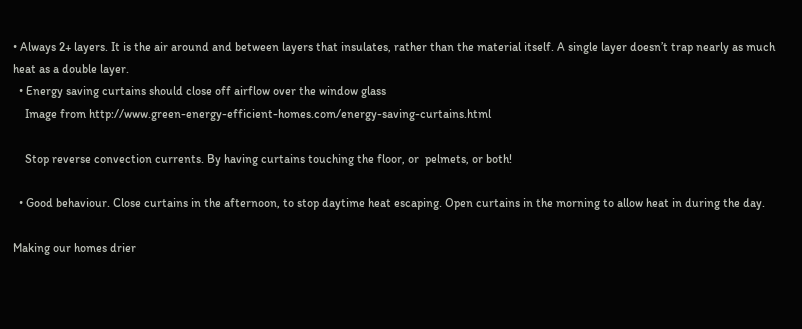• Always 2+ layers. It is the air around and between layers that insulates, rather than the material itself. A single layer doesn’t trap nearly as much heat as a double layer.
  • Energy saving curtains should close off airflow over the window glass
    Image from http://www.green-energy-efficient-homes.com/energy-saving-curtains.html

    Stop reverse convection currents. By having curtains touching the floor, or  pelmets, or both!

  • Good behaviour. Close curtains in the afternoon, to stop daytime heat escaping. Open curtains in the morning to allow heat in during the day.

Making our homes drier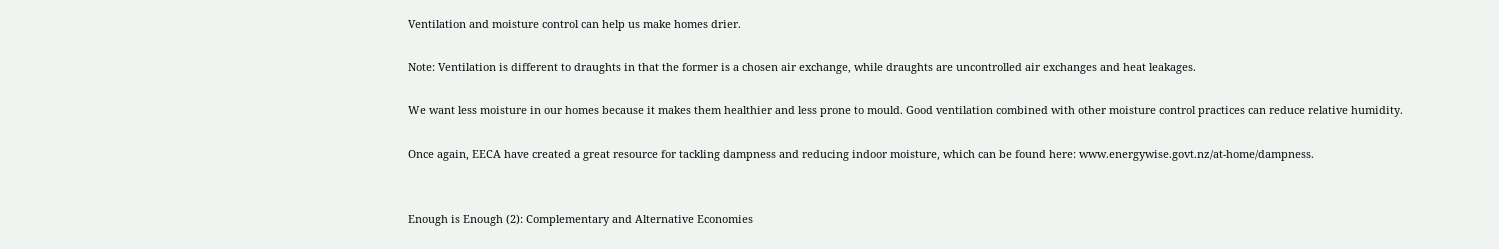Ventilation and moisture control can help us make homes drier.

Note: Ventilation is different to draughts in that the former is a chosen air exchange, while draughts are uncontrolled air exchanges and heat leakages.

We want less moisture in our homes because it makes them healthier and less prone to mould. Good ventilation combined with other moisture control practices can reduce relative humidity.

Once again, EECA have created a great resource for tackling dampness and reducing indoor moisture, which can be found here: www.energywise.govt.nz/at-home/dampness.


Enough is Enough (2): Complementary and Alternative Economies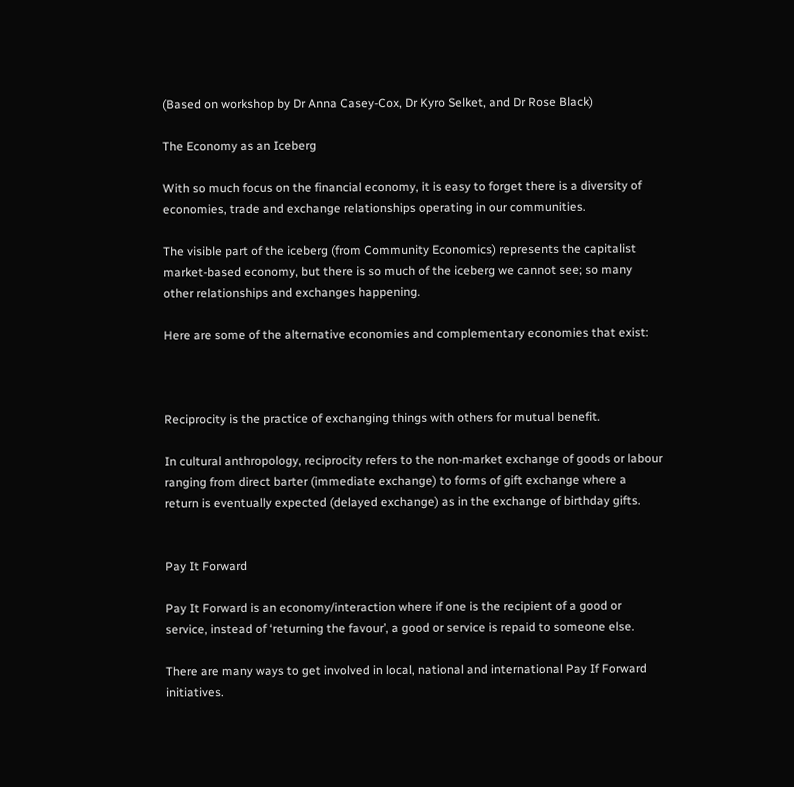(Based on workshop by Dr Anna Casey-Cox, Dr Kyro Selket, and Dr Rose Black)

The Economy as an Iceberg

With so much focus on the financial economy, it is easy to forget there is a diversity of economies, trade and exchange relationships operating in our communities.

The visible part of the iceberg (from Community Economics) represents the capitalist market-based economy, but there is so much of the iceberg we cannot see; so many other relationships and exchanges happening.

Here are some of the alternative economies and complementary economies that exist:



Reciprocity is the practice of exchanging things with others for mutual benefit.

In cultural anthropology, reciprocity refers to the non-market exchange of goods or labour ranging from direct barter (immediate exchange) to forms of gift exchange where a return is eventually expected (delayed exchange) as in the exchange of birthday gifts.


Pay It Forward

Pay It Forward is an economy/interaction where if one is the recipient of a good or service, instead of ‘returning the favour’, a good or service is repaid to someone else.

There are many ways to get involved in local, national and international Pay If Forward initiatives.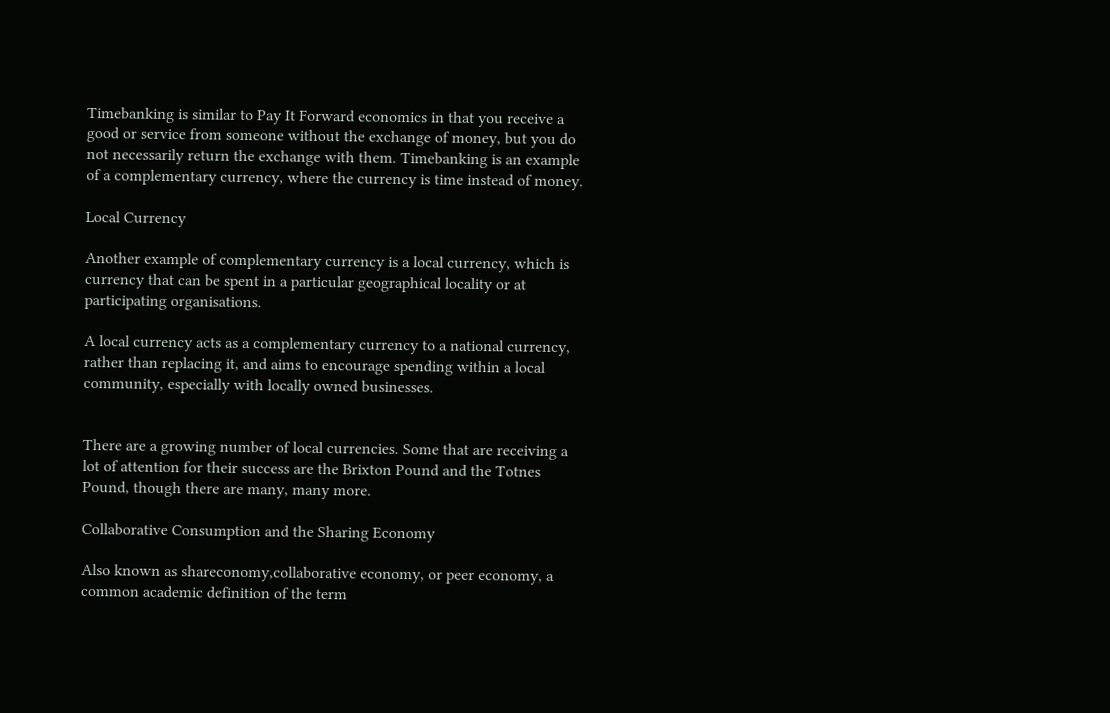Timebanking is similar to Pay It Forward economics in that you receive a good or service from someone without the exchange of money, but you do not necessarily return the exchange with them. Timebanking is an example of a complementary currency, where the currency is time instead of money.

Local Currency

Another example of complementary currency is a local currency, which is currency that can be spent in a particular geographical locality or at participating organisations.

A local currency acts as a complementary currency to a national currency, rather than replacing it, and aims to encourage spending within a local community, especially with locally owned businesses.


There are a growing number of local currencies. Some that are receiving a lot of attention for their success are the Brixton Pound and the Totnes Pound, though there are many, many more.

Collaborative Consumption and the Sharing Economy

Also known as shareconomy,collaborative economy, or peer economy, a common academic definition of the term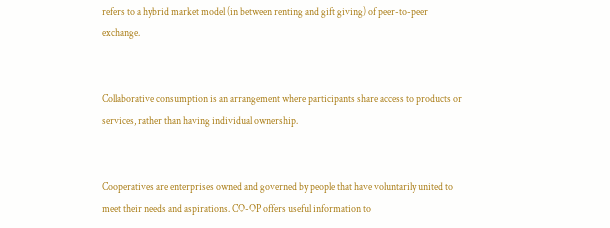refers to a hybrid market model (in between renting and gift giving) of peer-to-peer exchange.


Collaborative consumption is an arrangement where participants share access to products or services, rather than having individual ownership.


Cooperatives are enterprises owned and governed by people that have voluntarily united to meet their needs and aspirations. CO-OP offers useful information to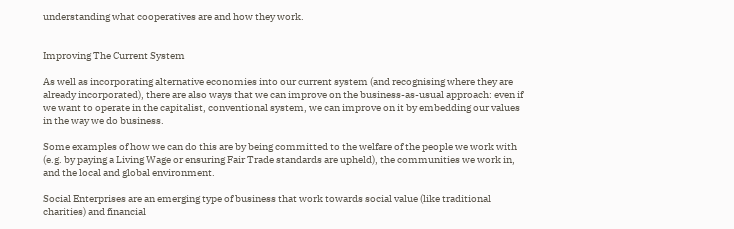understanding what cooperatives are and how they work.


Improving The Current System

As well as incorporating alternative economies into our current system (and recognising where they are already incorporated), there are also ways that we can improve on the business-as-usual approach: even if we want to operate in the capitalist, conventional system, we can improve on it by embedding our values in the way we do business.

Some examples of how we can do this are by being committed to the welfare of the people we work with (e.g. by paying a Living Wage or ensuring Fair Trade standards are upheld), the communities we work in, and the local and global environment.

Social Enterprises are an emerging type of business that work towards social value (like traditional charities) and financial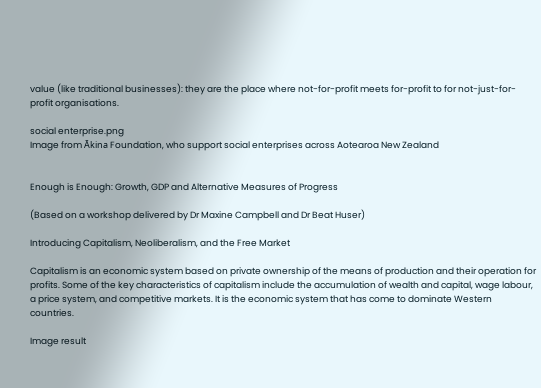value (like traditional businesses): they are the place where not-for-profit meets for-profit to for not-just-for-profit organisations.

social enterprise.png
Image from Ākina Foundation, who support social enterprises across Aotearoa New Zealand


Enough is Enough: Growth, GDP and Alternative Measures of Progress

(Based on a workshop delivered by Dr Maxine Campbell and Dr Beat Huser)

Introducing Capitalism, Neoliberalism, and the Free Market

Capitalism is an economic system based on private ownership of the means of production and their operation for profits. Some of the key characteristics of capitalism include the accumulation of wealth and capital, wage labour, a price system, and competitive markets. It is the economic system that has come to dominate Western countries.

Image result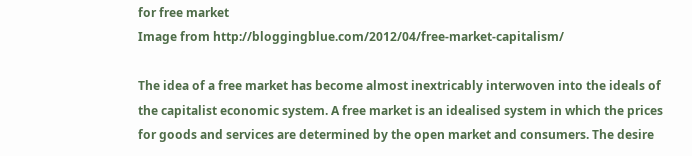for free market
Image from http://bloggingblue.com/2012/04/free-market-capitalism/

The idea of a free market has become almost inextricably interwoven into the ideals of the capitalist economic system. A free market is an idealised system in which the prices for goods and services are determined by the open market and consumers. The desire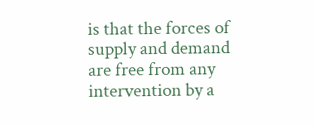is that the forces of supply and demand are free from any intervention by a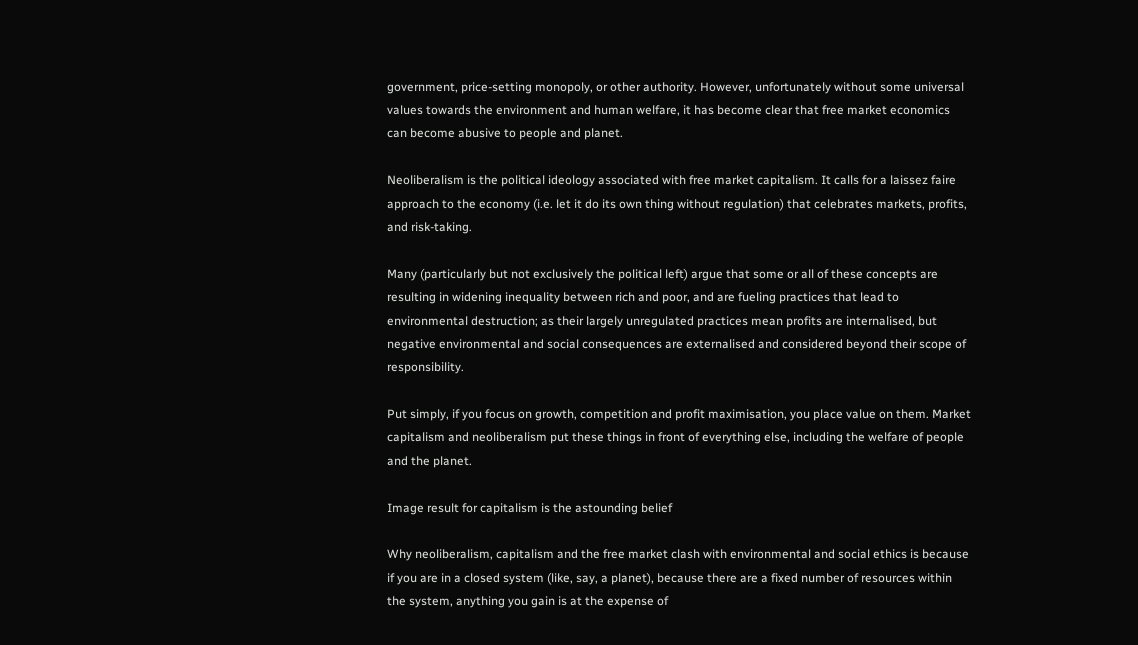government, price-setting monopoly, or other authority. However, unfortunately without some universal values towards the environment and human welfare, it has become clear that free market economics can become abusive to people and planet.

Neoliberalism is the political ideology associated with free market capitalism. It calls for a laissez faire approach to the economy (i.e. let it do its own thing without regulation) that celebrates markets, profits, and risk-taking.

Many (particularly but not exclusively the political left) argue that some or all of these concepts are resulting in widening inequality between rich and poor, and are fueling practices that lead to environmental destruction; as their largely unregulated practices mean profits are internalised, but negative environmental and social consequences are externalised and considered beyond their scope of responsibility.

Put simply, if you focus on growth, competition and profit maximisation, you place value on them. Market capitalism and neoliberalism put these things in front of everything else, including the welfare of people and the planet.

Image result for capitalism is the astounding belief

Why neoliberalism, capitalism and the free market clash with environmental and social ethics is because if you are in a closed system (like, say, a planet), because there are a fixed number of resources within the system, anything you gain is at the expense of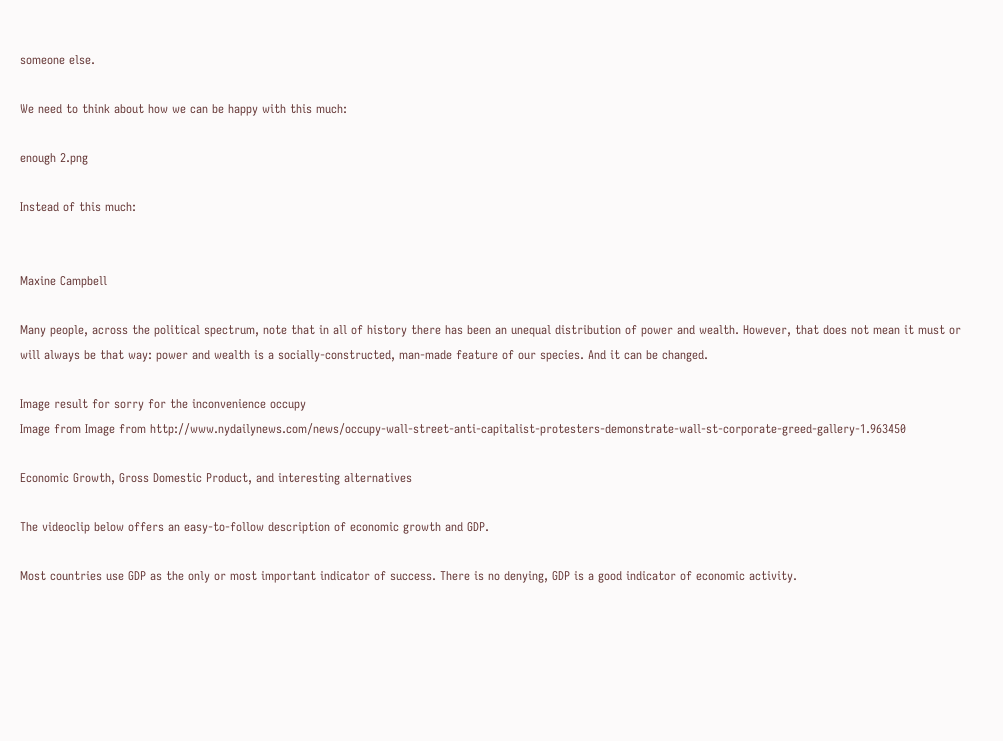someone else.

We need to think about how we can be happy with this much:

enough 2.png

Instead of this much:


Maxine Campbell

Many people, across the political spectrum, note that in all of history there has been an unequal distribution of power and wealth. However, that does not mean it must or will always be that way: power and wealth is a socially-constructed, man-made feature of our species. And it can be changed.

Image result for sorry for the inconvenience occupy
Image from Image from http://www.nydailynews.com/news/occupy-wall-street-anti-capitalist-protesters-demonstrate-wall-st-corporate-greed-gallery-1.963450

Economic Growth, Gross Domestic Product, and interesting alternatives

The videoclip below offers an easy-to-follow description of economic growth and GDP.

Most countries use GDP as the only or most important indicator of success. There is no denying, GDP is a good indicator of economic activity.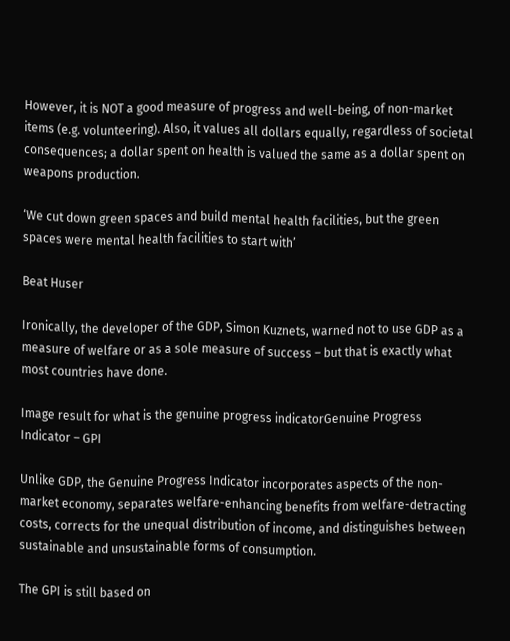However, it is NOT a good measure of progress and well-being, of non-market items (e.g. volunteering). Also, it values all dollars equally, regardless of societal consequences; a dollar spent on health is valued the same as a dollar spent on weapons production.

‘We cut down green spaces and build mental health facilities, but the green spaces were mental health facilities to start with’

Beat Huser

Ironically, the developer of the GDP, Simon Kuznets, warned not to use GDP as a measure of welfare or as a sole measure of success – but that is exactly what most countries have done.

Image result for what is the genuine progress indicatorGenuine Progress Indicator – GPI

Unlike GDP, the Genuine Progress Indicator incorporates aspects of the non-market economy, separates welfare-enhancing benefits from welfare-detracting costs, corrects for the unequal distribution of income, and distinguishes between sustainable and unsustainable forms of consumption.

The GPI is still based on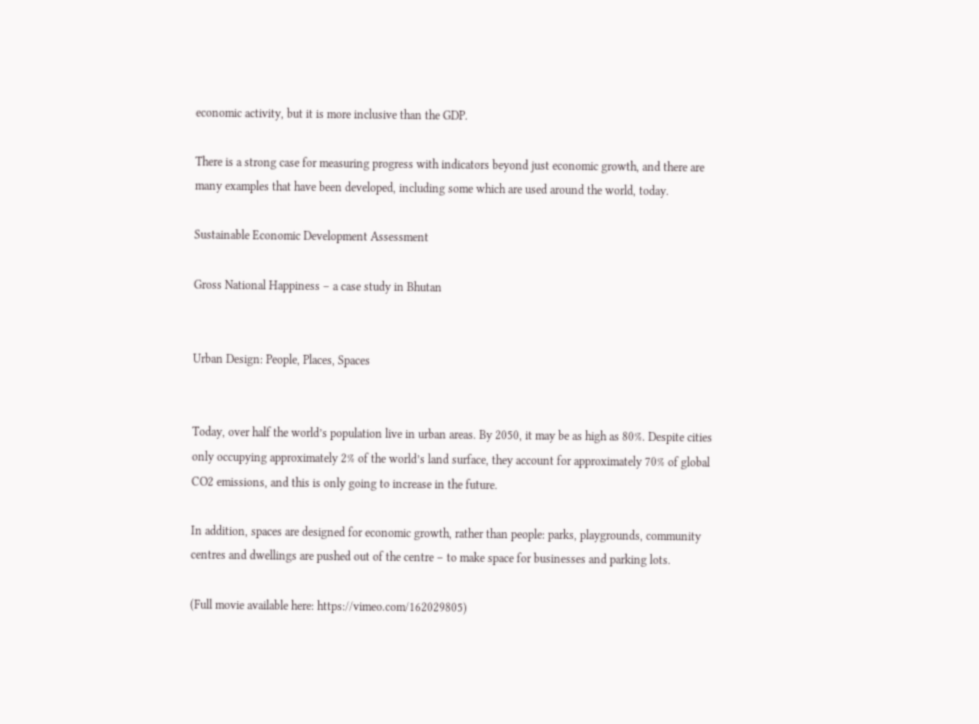economic activity, but it is more inclusive than the GDP.

There is a strong case for measuring progress with indicators beyond just economic growth, and there are many examples that have been developed, including some which are used around the world, today.

Sustainable Economic Development Assessment

Gross National Happiness – a case study in Bhutan


Urban Design: People, Places, Spaces


Today, over half the world’s population live in urban areas. By 2050, it may be as high as 80%. Despite cities only occupying approximately 2% of the world’s land surface, they account for approximately 70% of global CO2 emissions, and this is only going to increase in the future.

In addition, spaces are designed for economic growth, rather than people: parks, playgrounds, community centres and dwellings are pushed out of the centre – to make space for businesses and parking lots.

(Full movie available here: https://vimeo.com/162029805)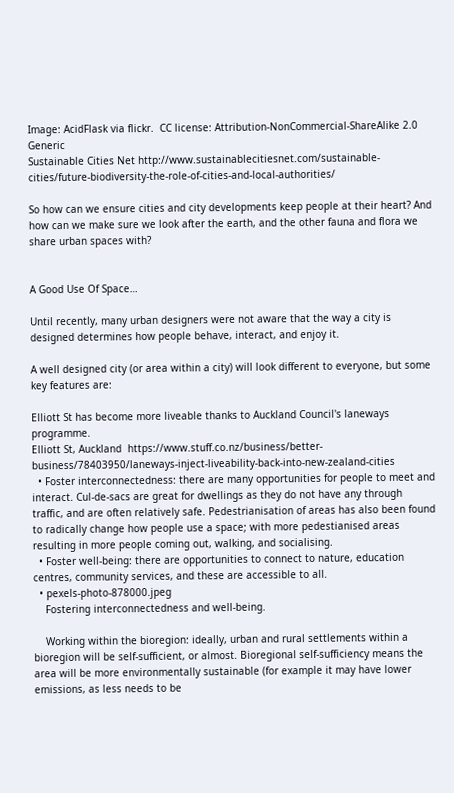Image: AcidFlask via flickr.  CC license: Attribution-NonCommercial-ShareAlike 2.0 Generic
Sustainable Cities Net http://www.sustainablecitiesnet.com/sustainable-cities/future-biodiversity-the-role-of-cities-and-local-authorities/

So how can we ensure cities and city developments keep people at their heart? And how can we make sure we look after the earth, and the other fauna and flora we share urban spaces with?


A Good Use Of Space…

Until recently, many urban designers were not aware that the way a city is designed determines how people behave, interact, and enjoy it.

A well designed city (or area within a city) will look different to everyone, but some key features are:

Elliott St has become more liveable thanks to Auckland Council's laneways programme.
Elliott St, Auckland  https://www.stuff.co.nz/business/better-business/78403950/laneways-inject-liveability-back-into-new-zealand-cities
  • Foster interconnectedness: there are many opportunities for people to meet and interact. Cul-de-sacs are great for dwellings as they do not have any through traffic, and are often relatively safe. Pedestrianisation of areas has also been found to radically change how people use a space; with more pedestianised areas resulting in more people coming out, walking, and socialising.
  • Foster well-being: there are opportunities to connect to nature, education centres, community services, and these are accessible to all.
  • pexels-photo-878000.jpeg
    Fostering interconnectedness and well-being.

    Working within the bioregion: ideally, urban and rural settlements within a bioregion will be self-sufficient, or almost. Bioregional self-sufficiency means the area will be more environmentally sustainable (for example it may have lower emissions, as less needs to be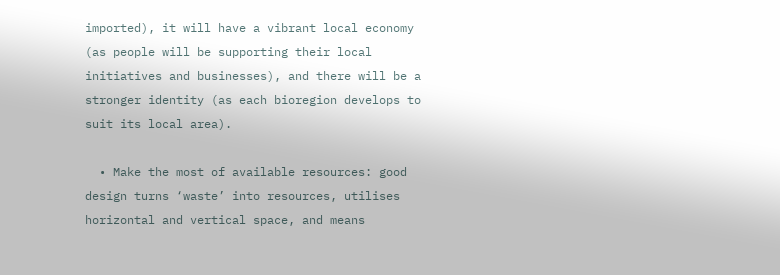imported), it will have a vibrant local economy (as people will be supporting their local initiatives and businesses), and there will be a stronger identity (as each bioregion develops to suit its local area).

  • Make the most of available resources: good design turns ‘waste’ into resources, utilises horizontal and vertical space, and means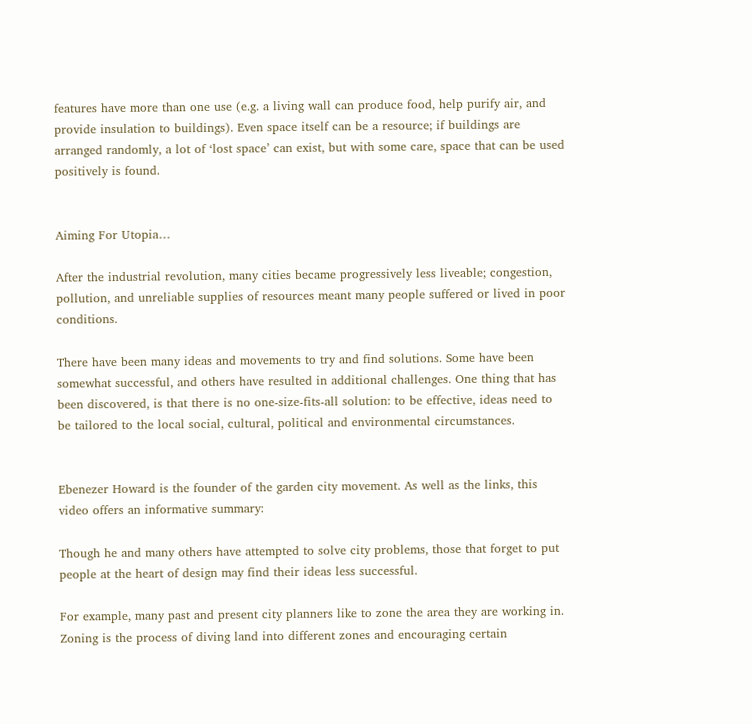features have more than one use (e.g. a living wall can produce food, help purify air, and provide insulation to buildings). Even space itself can be a resource; if buildings are arranged randomly, a lot of ‘lost space’ can exist, but with some care, space that can be used positively is found.


Aiming For Utopia…

After the industrial revolution, many cities became progressively less liveable; congestion, pollution, and unreliable supplies of resources meant many people suffered or lived in poor conditions.

There have been many ideas and movements to try and find solutions. Some have been somewhat successful, and others have resulted in additional challenges. One thing that has been discovered, is that there is no one-size-fits-all solution: to be effective, ideas need to be tailored to the local social, cultural, political and environmental circumstances.


Ebenezer Howard is the founder of the garden city movement. As well as the links, this video offers an informative summary:

Though he and many others have attempted to solve city problems, those that forget to put people at the heart of design may find their ideas less successful.

For example, many past and present city planners like to zone the area they are working in. Zoning is the process of diving land into different zones and encouraging certain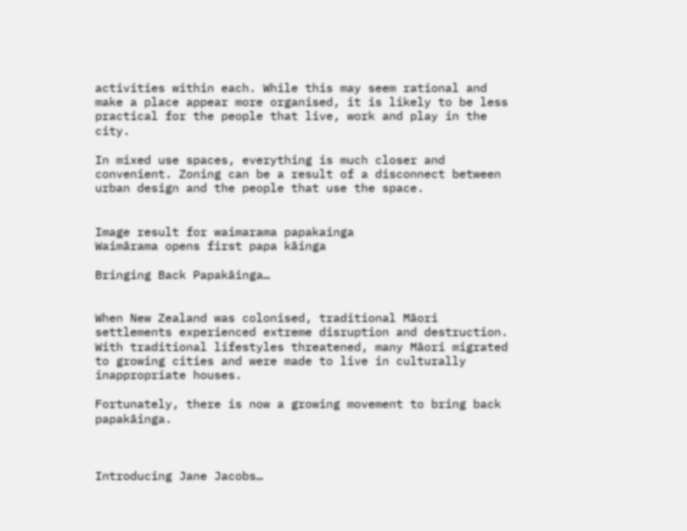activities within each. While this may seem rational and make a place appear more organised, it is likely to be less practical for the people that live, work and play in the city.

In mixed use spaces, everything is much closer and convenient. Zoning can be a result of a disconnect between urban design and the people that use the space.


Image result for waimarama papakainga
Waimārama opens first papa kāinga

Bringing Back Papakāinga…


When New Zealand was colonised, traditional Māori settlements experienced extreme disruption and destruction. With traditional lifestyles threatened, many Māori migrated to growing cities and were made to live in culturally inappropriate houses.

Fortunately, there is now a growing movement to bring back papakāinga.



Introducing Jane Jacobs…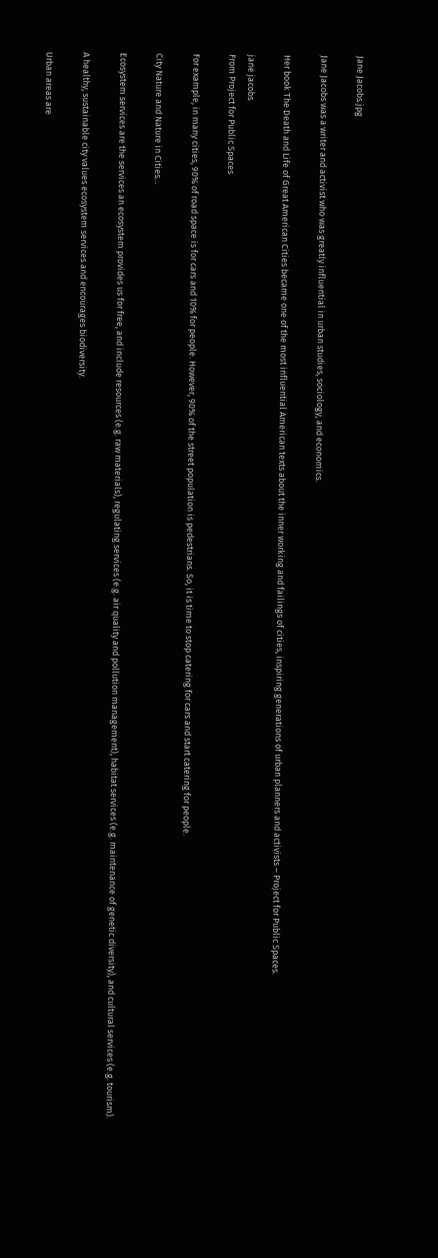Jane Jacobs.jpg

Jane Jacobs was a writer and activist who was greatly influential in urban studies, sociology, and economics.

Her book The Death and Life of Great American Cities became one of the most influential American texts about the inner working and failings of cities, inspiring generations of urban planners and activists – Project for Public Spaces.

jane jacobs
From Project for Public Spaces

For example, in many cities, 90% of road space is for cars and 10% for people. However, 90% of the street population is pedestrians. So, it is time to stop catering for cars and start catering for people.

City Nature and Nature in Cities…

Ecosystem services are the services an ecosystem provides us for free, and include resources (e.g. raw materials), regulating services (e.g. air quality and pollution management), habitat services (e.g. maintenance of genetic diversity), and cultural services (e.g. tourism).

A healthy, sustainable city values ecosystem services and encourages biodiversity.

Urban areas are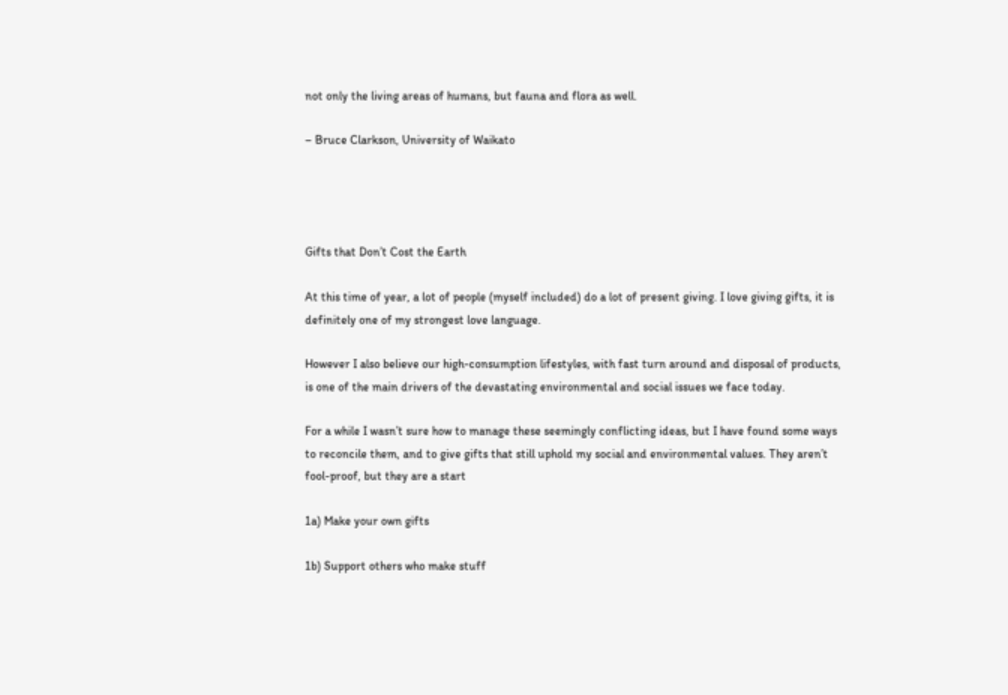not only the living areas of humans, but fauna and flora as well.

– Bruce Clarkson, University of Waikato




Gifts that Don’t Cost the Earth

At this time of year, a lot of people (myself included) do a lot of present giving. I love giving gifts, it is definitely one of my strongest love language.

However I also believe our high-consumption lifestyles, with fast turn around and disposal of products, is one of the main drivers of the devastating environmental and social issues we face today.

For a while I wasn’t sure how to manage these seemingly conflicting ideas, but I have found some ways to reconcile them, and to give gifts that still uphold my social and environmental values. They aren’t fool-proof, but they are a start

1a) Make your own gifts

1b) Support others who make stuff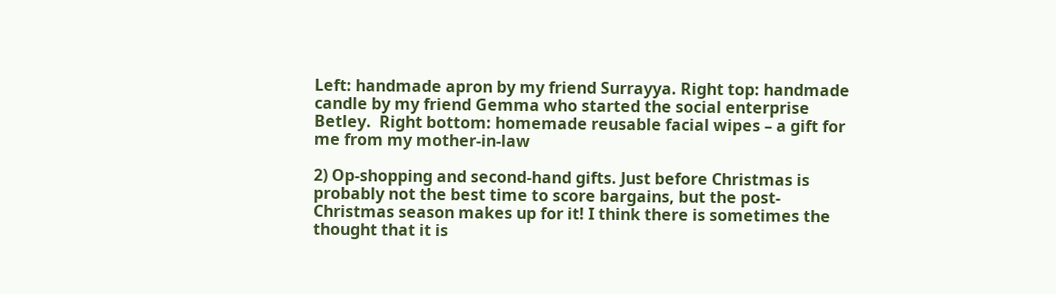Left: handmade apron by my friend Surrayya. Right top: handmade candle by my friend Gemma who started the social enterprise Betley.  Right bottom: homemade reusable facial wipes – a gift for me from my mother-in-law

2) Op-shopping and second-hand gifts. Just before Christmas is probably not the best time to score bargains, but the post-Christmas season makes up for it! I think there is sometimes the thought that it is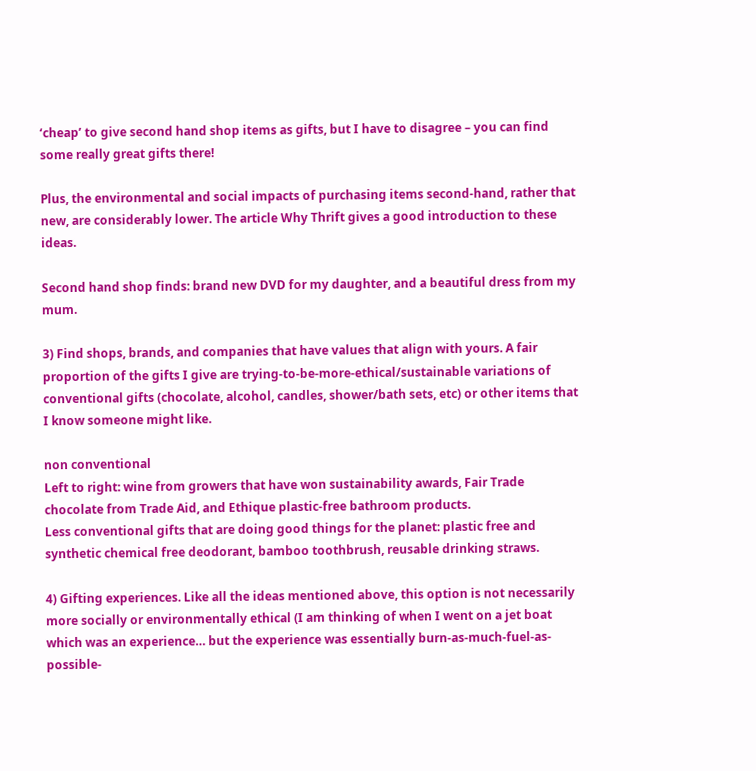‘cheap’ to give second hand shop items as gifts, but I have to disagree – you can find some really great gifts there!

Plus, the environmental and social impacts of purchasing items second-hand, rather that new, are considerably lower. The article Why Thrift gives a good introduction to these ideas.

Second hand shop finds: brand new DVD for my daughter, and a beautiful dress from my mum.

3) Find shops, brands, and companies that have values that align with yours. A fair proportion of the gifts I give are trying-to-be-more-ethical/sustainable variations of conventional gifts (chocolate, alcohol, candles, shower/bath sets, etc) or other items that I know someone might like.

non conventional
Left to right: wine from growers that have won sustainability awards, Fair Trade chocolate from Trade Aid, and Ethique plastic-free bathroom products.
Less conventional gifts that are doing good things for the planet: plastic free and synthetic chemical free deodorant, bamboo toothbrush, reusable drinking straws.

4) Gifting experiences. Like all the ideas mentioned above, this option is not necessarily more socially or environmentally ethical (I am thinking of when I went on a jet boat which was an experience… but the experience was essentially burn-as-much-fuel-as-possible-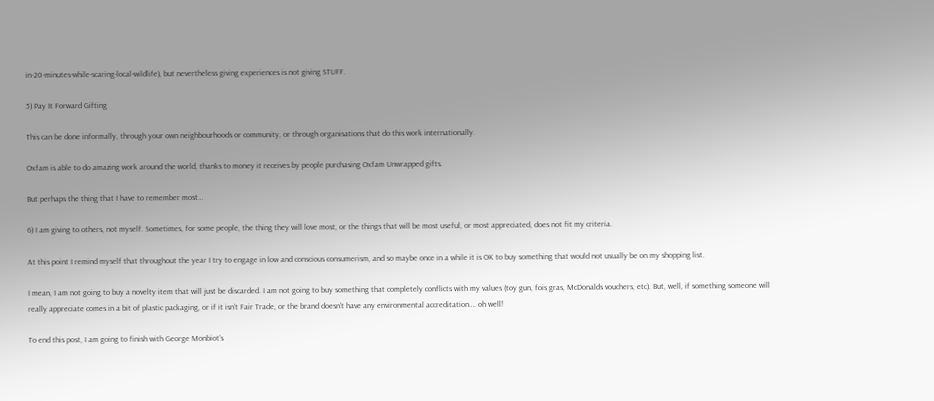in-20-minutes-while-scaring-local-wildlife), but nevertheless giving experiences is not giving STUFF.

5) Pay It Forward Gifting

This can be done informally, through your own neighbourhoods or community, or through organisations that do this work internationally.

Oxfam is able to do amazing work around the world, thanks to money it receives by people purchasing Oxfam Unwrapped gifts.

But perhaps the thing that I have to remember most…

6) I am giving to others, not myself. Sometimes, for some people, the thing they will love most, or the things that will be most useful, or most appreciated, does not fit my criteria.

At this point I remind myself that throughout the year I try to engage in low and conscious consumerism, and so maybe once in a while it is OK to buy something that would not usually be on my shopping list.

I mean, I am not going to buy a novelty item that will just be discarded. I am not going to buy something that completely conflicts with my values (toy gun, fois gras, McDonalds vouchers, etc). But, well, if something someone will really appreciate comes in a bit of plastic packaging, or if it isn’t Fair Trade, or the brand doesn’t have any environmental accreditation…. oh well!

To end this post, I am going to finish with George Monbiot’s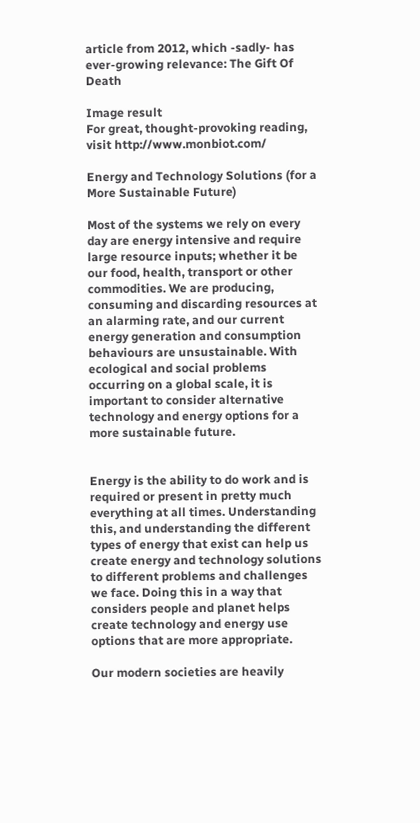article from 2012, which -sadly- has ever-growing relevance: The Gift Of Death

Image result
For great, thought-provoking reading, visit http://www.monbiot.com/

Energy and Technology Solutions (for a More Sustainable Future)

Most of the systems we rely on every day are energy intensive and require large resource inputs; whether it be our food, health, transport or other commodities. We are producing, consuming and discarding resources at an alarming rate, and our current energy generation and consumption behaviours are unsustainable. With ecological and social problems occurring on a global scale, it is important to consider alternative technology and energy options for a more sustainable future.


Energy is the ability to do work and is required or present in pretty much everything at all times. Understanding this, and understanding the different types of energy that exist can help us create energy and technology solutions to different problems and challenges we face. Doing this in a way that considers people and planet helps create technology and energy use options that are more appropriate.

Our modern societies are heavily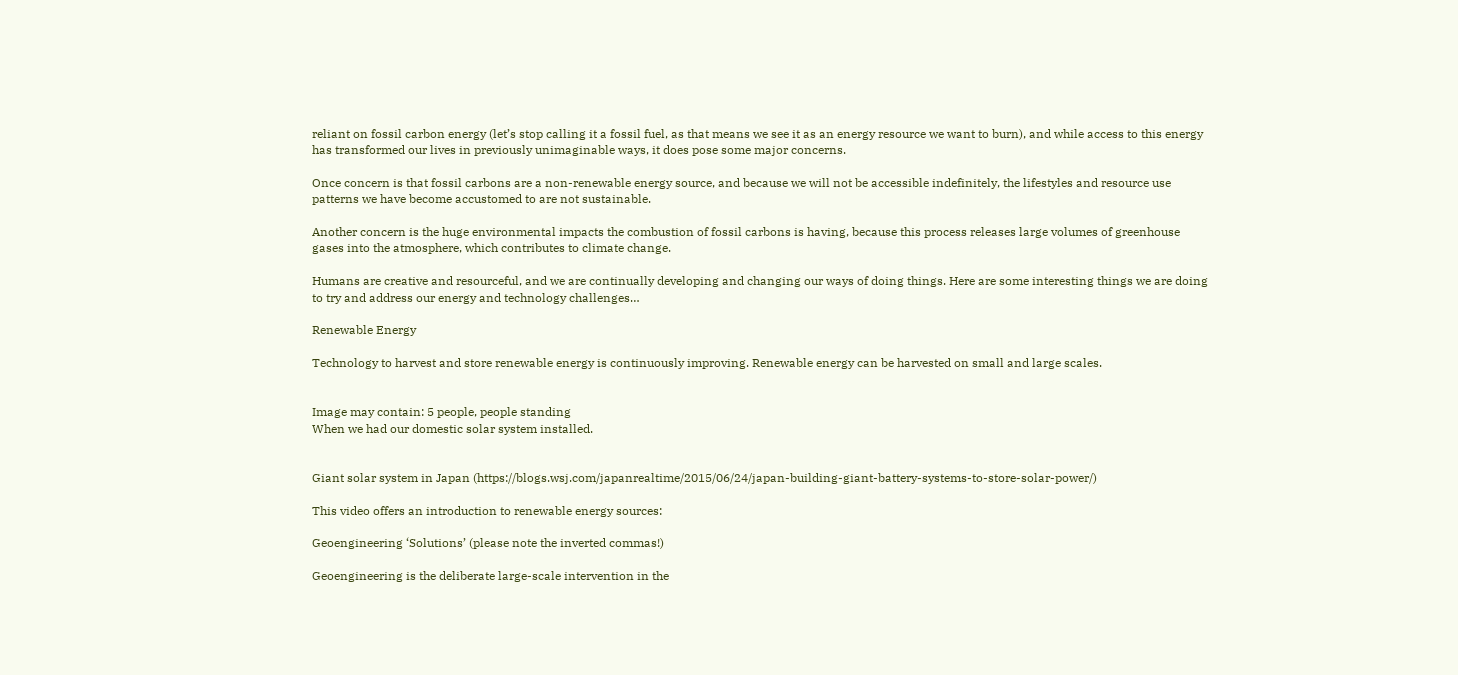reliant on fossil carbon energy (let’s stop calling it a fossil fuel, as that means we see it as an energy resource we want to burn), and while access to this energy has transformed our lives in previously unimaginable ways, it does pose some major concerns.

Once concern is that fossil carbons are a non-renewable energy source, and because we will not be accessible indefinitely, the lifestyles and resource use patterns we have become accustomed to are not sustainable.

Another concern is the huge environmental impacts the combustion of fossil carbons is having, because this process releases large volumes of greenhouse gases into the atmosphere, which contributes to climate change.

Humans are creative and resourceful, and we are continually developing and changing our ways of doing things. Here are some interesting things we are doing to try and address our energy and technology challenges…

Renewable Energy

Technology to harvest and store renewable energy is continuously improving. Renewable energy can be harvested on small and large scales.


Image may contain: 5 people, people standing
When we had our domestic solar system installed.


Giant solar system in Japan (https://blogs.wsj.com/japanrealtime/2015/06/24/japan-building-giant-battery-systems-to-store-solar-power/)

This video offers an introduction to renewable energy sources:

Geoengineering ‘Solutions’ (please note the inverted commas!)

Geoengineering is the deliberate large-scale intervention in the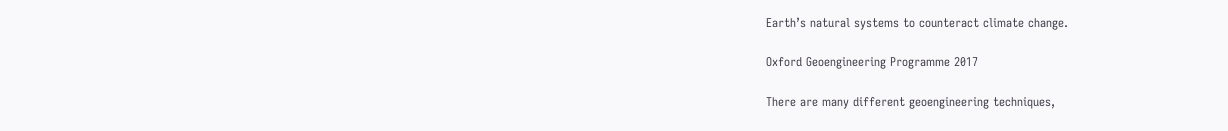Earth’s natural systems to counteract climate change.

Oxford Geoengineering Programme 2017

There are many different geoengineering techniques,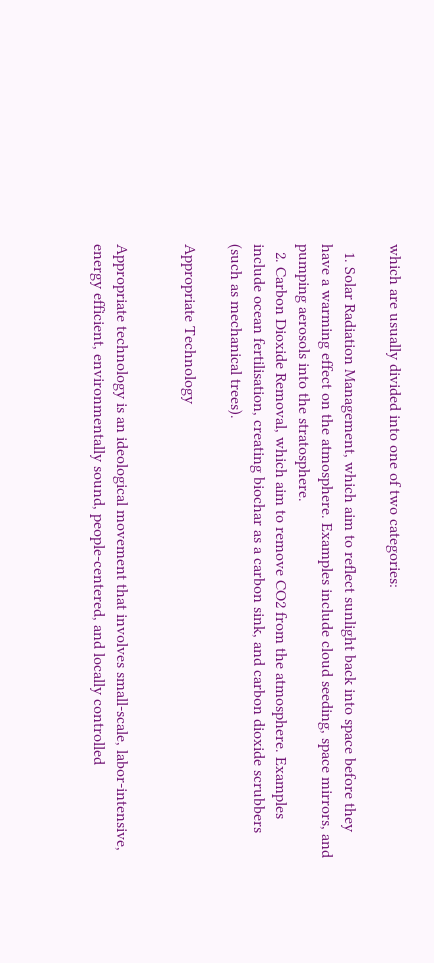which are usually divided into one of two categories:

  1. Solar Radiation Management, which aim to reflect sunlight back into space before they have a warming effect on the atmosphere. Examples include cloud seeding, space mirrors, and pumping aerosols into the stratosphere.
  2. Carbon Dioxide Removal, which aim to remove CO2 from the atmosphere. Examples include ocean fertilisation, creating biochar as a carbon sink, and carbon dioxide scrubbers (such as mechanical trees).

Appropriate Technology


Appropriate technology is an ideological movement that involves small-scale, labor-intensive, energy efficient, environmentally sound, people-centered, and locally controlled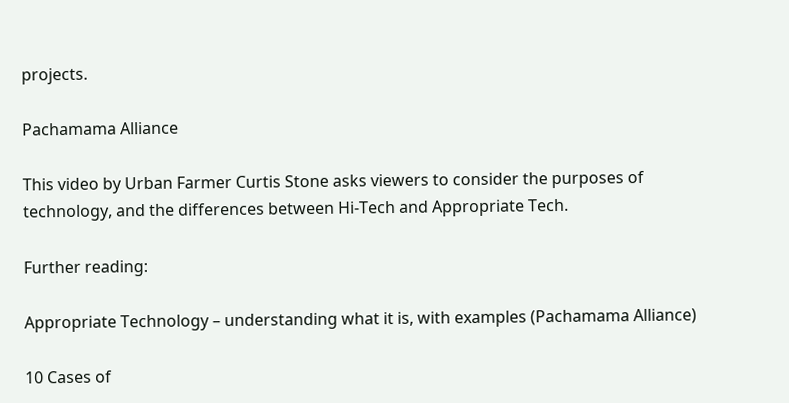projects.

Pachamama Alliance

This video by Urban Farmer Curtis Stone asks viewers to consider the purposes of technology, and the differences between Hi-Tech and Appropriate Tech.

Further reading:

Appropriate Technology – understanding what it is, with examples (Pachamama Alliance)

10 Cases of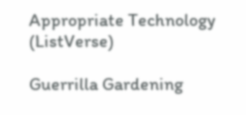Appropriate Technology (ListVerse)

Guerrilla Gardening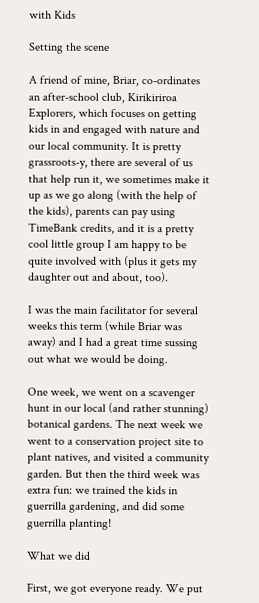with Kids

Setting the scene

A friend of mine, Briar, co-ordinates an after-school club, Kirikiriroa Explorers, which focuses on getting kids in and engaged with nature and our local community. It is pretty grassroots-y, there are several of us that help run it, we sometimes make it up as we go along (with the help of the kids), parents can pay using TimeBank credits, and it is a pretty cool little group I am happy to be quite involved with (plus it gets my daughter out and about, too).

I was the main facilitator for several weeks this term (while Briar was away) and I had a great time sussing out what we would be doing.

One week, we went on a scavenger hunt in our local (and rather stunning) botanical gardens. The next week we went to a conservation project site to plant natives, and visited a community garden. But then the third week was extra fun: we trained the kids in guerrilla gardening, and did some guerrilla planting!

What we did

First, we got everyone ready. We put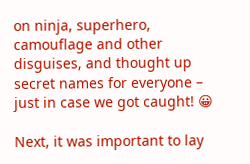on ninja, superhero, camouflage and other disguises, and thought up secret names for everyone – just in case we got caught! 😀

Next, it was important to lay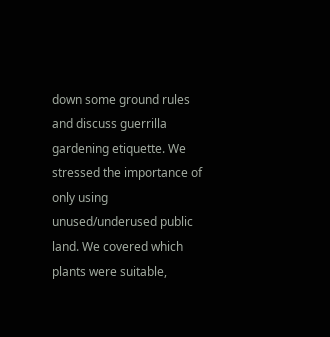down some ground rules and discuss guerrilla gardening etiquette. We stressed the importance of only using unused/underused public land. We covered which plants were suitable,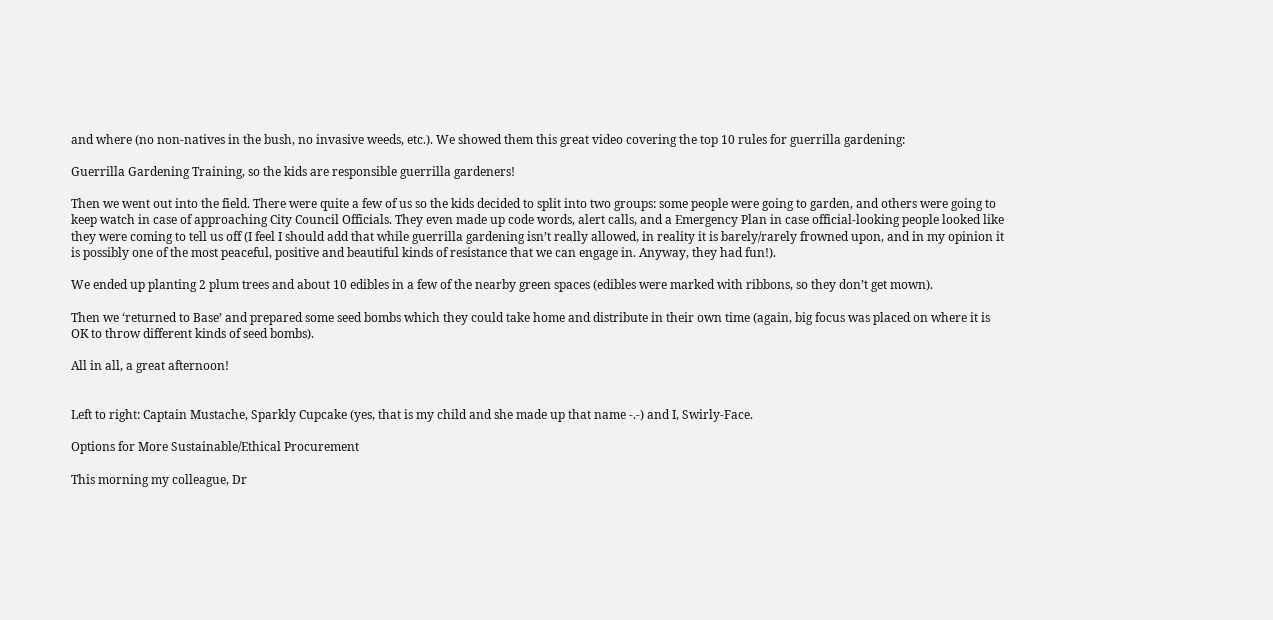and where (no non-natives in the bush, no invasive weeds, etc.). We showed them this great video covering the top 10 rules for guerrilla gardening:

Guerrilla Gardening Training, so the kids are responsible guerrilla gardeners!

Then we went out into the field. There were quite a few of us so the kids decided to split into two groups: some people were going to garden, and others were going to keep watch in case of approaching City Council Officials. They even made up code words, alert calls, and a Emergency Plan in case official-looking people looked like they were coming to tell us off (I feel I should add that while guerrilla gardening isn’t really allowed, in reality it is barely/rarely frowned upon, and in my opinion it is possibly one of the most peaceful, positive and beautiful kinds of resistance that we can engage in. Anyway, they had fun!).

We ended up planting 2 plum trees and about 10 edibles in a few of the nearby green spaces (edibles were marked with ribbons, so they don’t get mown).

Then we ‘returned to Base’ and prepared some seed bombs which they could take home and distribute in their own time (again, big focus was placed on where it is OK to throw different kinds of seed bombs).

All in all, a great afternoon!


Left to right: Captain Mustache, Sparkly Cupcake (yes, that is my child and she made up that name -.-) and I, Swirly-Face.

Options for More Sustainable/Ethical Procurement

This morning my colleague, Dr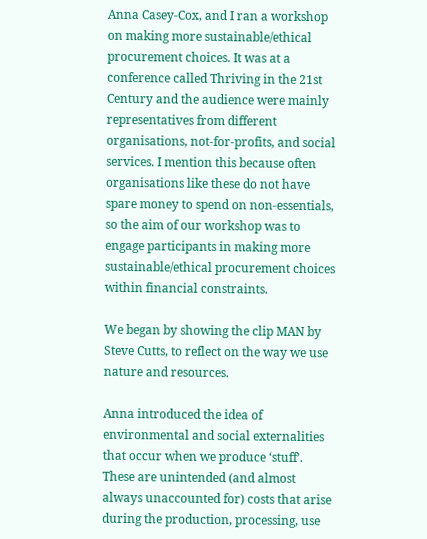Anna Casey-Cox, and I ran a workshop on making more sustainable/ethical procurement choices. It was at a conference called Thriving in the 21st Century and the audience were mainly representatives from different organisations, not-for-profits, and social services. I mention this because often organisations like these do not have spare money to spend on non-essentials, so the aim of our workshop was to engage participants in making more sustainable/ethical procurement choices within financial constraints.

We began by showing the clip MAN by Steve Cutts, to reflect on the way we use nature and resources.

Anna introduced the idea of environmental and social externalities that occur when we produce ‘stuff’. These are unintended (and almost always unaccounted for) costs that arise during the production, processing, use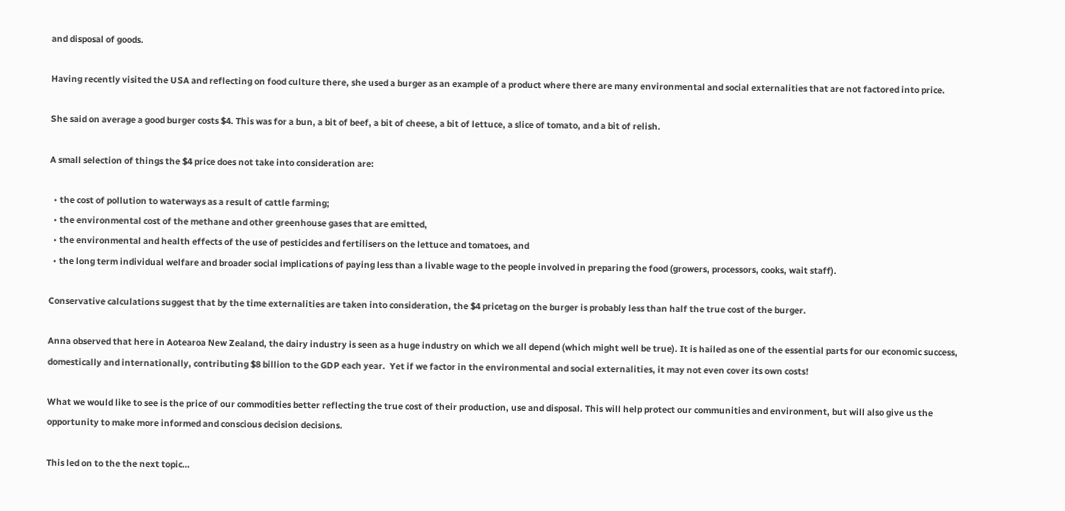and disposal of goods.

Having recently visited the USA and reflecting on food culture there, she used a burger as an example of a product where there are many environmental and social externalities that are not factored into price.

She said on average a good burger costs $4. This was for a bun, a bit of beef, a bit of cheese, a bit of lettuce, a slice of tomato, and a bit of relish.

A small selection of things the $4 price does not take into consideration are:

  • the cost of pollution to waterways as a result of cattle farming;
  • the environmental cost of the methane and other greenhouse gases that are emitted,
  • the environmental and health effects of the use of pesticides and fertilisers on the lettuce and tomatoes, and
  • the long term individual welfare and broader social implications of paying less than a livable wage to the people involved in preparing the food (growers, processors, cooks, wait staff).

Conservative calculations suggest that by the time externalities are taken into consideration, the $4 pricetag on the burger is probably less than half the true cost of the burger.

Anna observed that here in Aotearoa New Zealand, the dairy industry is seen as a huge industry on which we all depend (which might well be true). It is hailed as one of the essential parts for our economic success, domestically and internationally, contributing $8 billion to the GDP each year.  Yet if we factor in the environmental and social externalities, it may not even cover its own costs!

What we would like to see is the price of our commodities better reflecting the true cost of their production, use and disposal. This will help protect our communities and environment, but will also give us the opportunity to make more informed and conscious decision decisions.

This led on to the the next topic…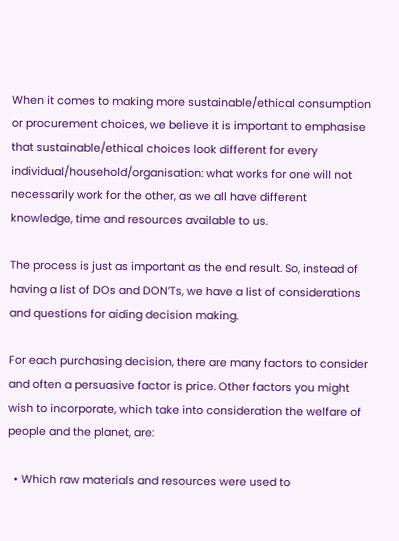When it comes to making more sustainable/ethical consumption or procurement choices, we believe it is important to emphasise that sustainable/ethical choices look different for every individual/household/organisation: what works for one will not necessarily work for the other, as we all have different knowledge, time and resources available to us.

The process is just as important as the end result. So, instead of having a list of DOs and DON’Ts, we have a list of considerations and questions for aiding decision making.

For each purchasing decision, there are many factors to consider and often a persuasive factor is price. Other factors you might wish to incorporate, which take into consideration the welfare of people and the planet, are:

  • Which raw materials and resources were used to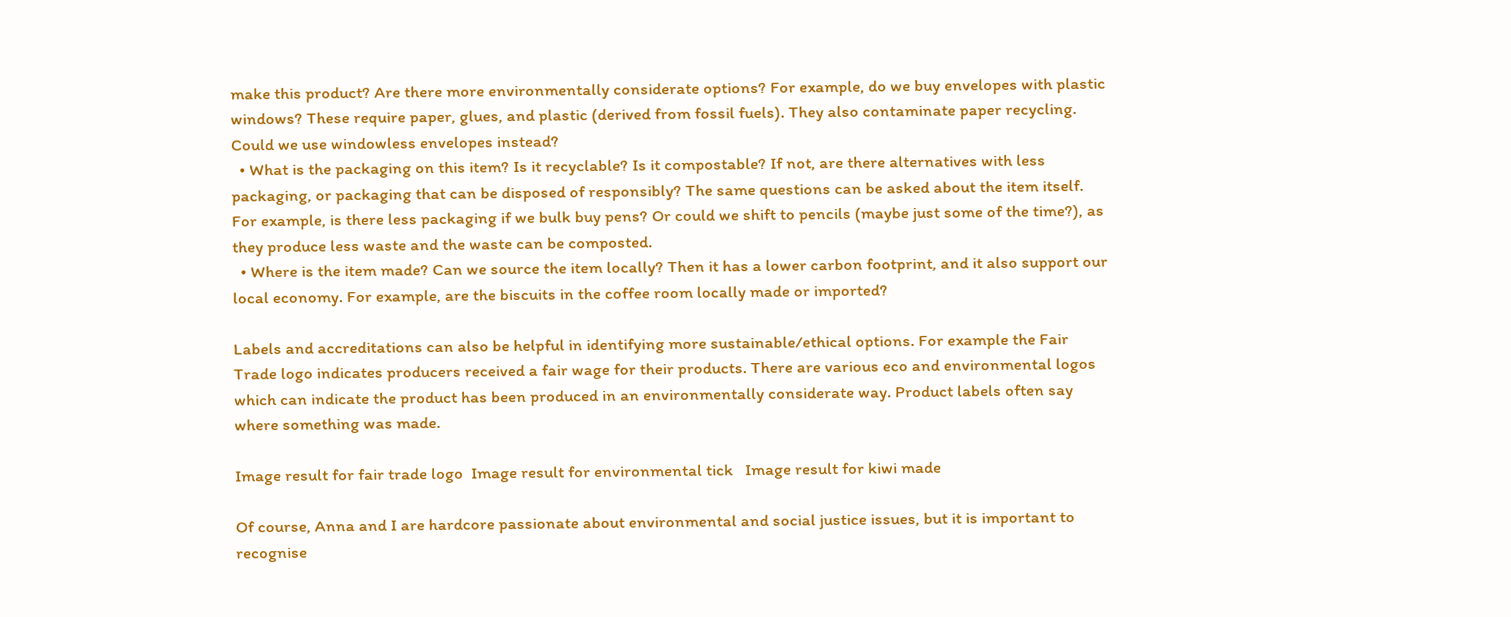make this product? Are there more environmentally considerate options? For example, do we buy envelopes with plastic windows? These require paper, glues, and plastic (derived from fossil fuels). They also contaminate paper recycling. Could we use windowless envelopes instead?
  • What is the packaging on this item? Is it recyclable? Is it compostable? If not, are there alternatives with less packaging, or packaging that can be disposed of responsibly? The same questions can be asked about the item itself. For example, is there less packaging if we bulk buy pens? Or could we shift to pencils (maybe just some of the time?), as they produce less waste and the waste can be composted.
  • Where is the item made? Can we source the item locally? Then it has a lower carbon footprint, and it also support our local economy. For example, are the biscuits in the coffee room locally made or imported?

Labels and accreditations can also be helpful in identifying more sustainable/ethical options. For example the Fair Trade logo indicates producers received a fair wage for their products. There are various eco and environmental logos which can indicate the product has been produced in an environmentally considerate way. Product labels often say where something was made.

Image result for fair trade logo  Image result for environmental tick   Image result for kiwi made

Of course, Anna and I are hardcore passionate about environmental and social justice issues, but it is important to recognise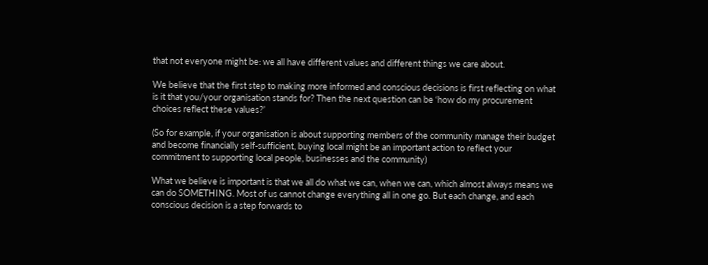that not everyone might be: we all have different values and different things we care about.

We believe that the first step to making more informed and conscious decisions is first reflecting on what is it that you/your organisation stands for? Then the next question can be ‘how do my procurement choices reflect these values?’

(So for example, if your organisation is about supporting members of the community manage their budget and become financially self-sufficient, buying local might be an important action to reflect your commitment to supporting local people, businesses and the community)

What we believe is important is that we all do what we can, when we can, which almost always means we can do SOMETHING. Most of us cannot change everything all in one go. But each change, and each conscious decision is a step forwards to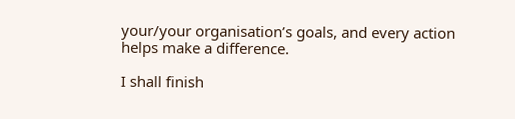your/your organisation’s goals, and every action helps make a difference.

I shall finish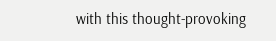with this thought-provoking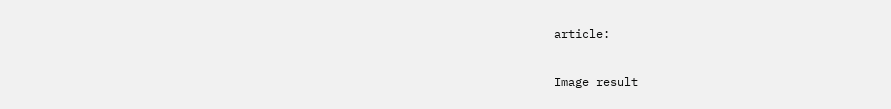article:

Image result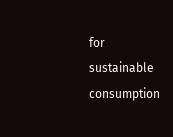for sustainable consumption